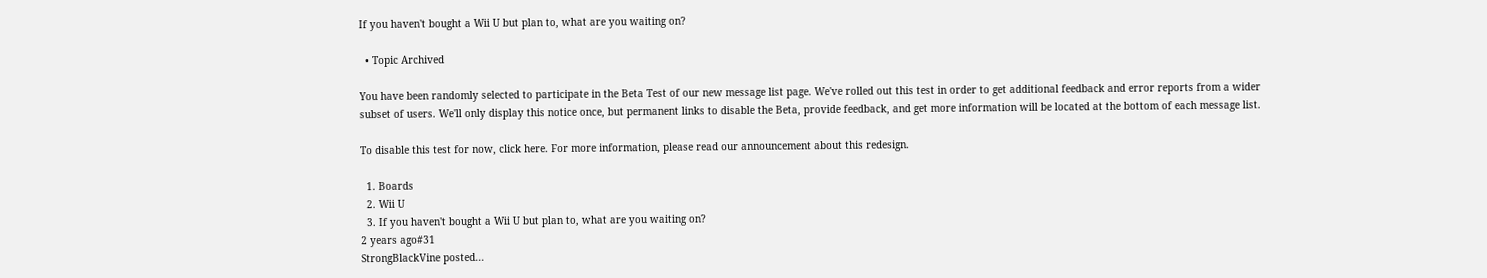If you haven't bought a Wii U but plan to, what are you waiting on?

  • Topic Archived

You have been randomly selected to participate in the Beta Test of our new message list page. We've rolled out this test in order to get additional feedback and error reports from a wider subset of users. We'll only display this notice once, but permanent links to disable the Beta, provide feedback, and get more information will be located at the bottom of each message list.

To disable this test for now, click here. For more information, please read our announcement about this redesign.

  1. Boards
  2. Wii U
  3. If you haven't bought a Wii U but plan to, what are you waiting on?
2 years ago#31
StrongBlackVine posted...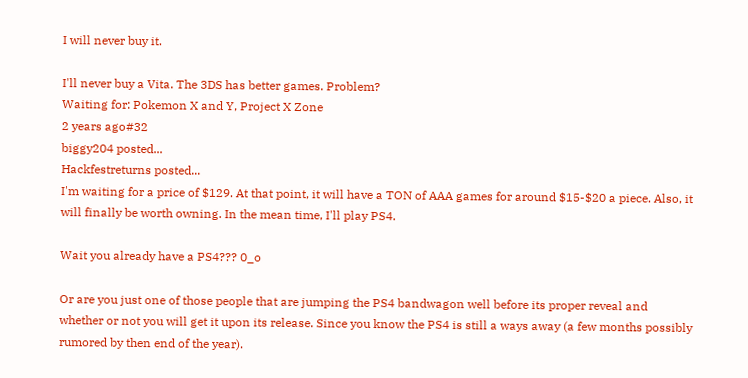I will never buy it.

I'll never buy a Vita. The 3DS has better games. Problem?
Waiting for: Pokemon X and Y, Project X Zone
2 years ago#32
biggy204 posted...
Hackfestreturns posted...
I'm waiting for a price of $129. At that point, it will have a TON of AAA games for around $15-$20 a piece. Also, it will finally be worth owning. In the mean time, I'll play PS4.

Wait you already have a PS4??? 0_o

Or are you just one of those people that are jumping the PS4 bandwagon well before its proper reveal and whether or not you will get it upon its release. Since you know the PS4 is still a ways away (a few months possibly rumored by then end of the year).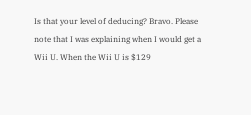Is that your level of deducing? Bravo. Please note that I was explaining when I would get a Wii U. When the Wii U is $129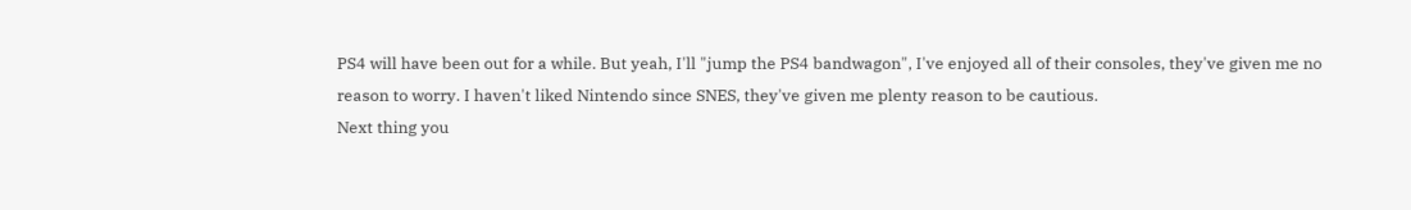PS4 will have been out for a while. But yeah, I'll "jump the PS4 bandwagon", I've enjoyed all of their consoles, they've given me no reason to worry. I haven't liked Nintendo since SNES, they've given me plenty reason to be cautious.
Next thing you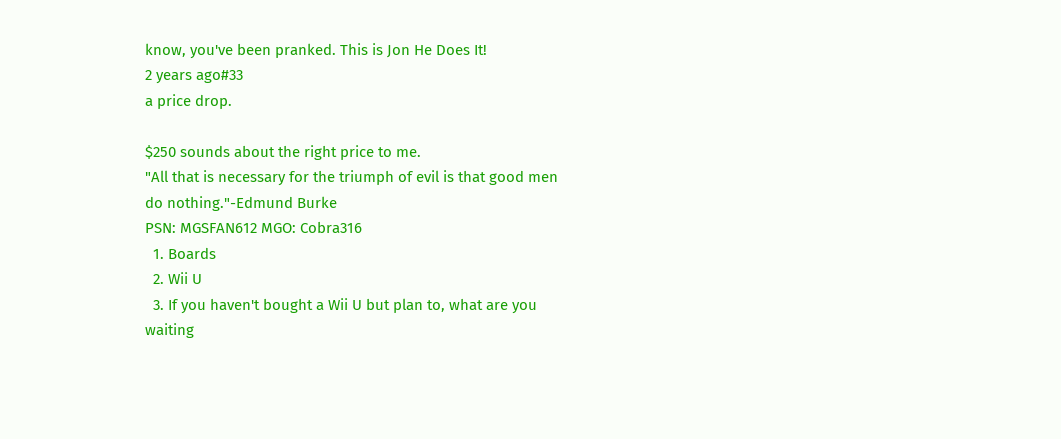know, you've been pranked. This is Jon He Does It!
2 years ago#33
a price drop.

$250 sounds about the right price to me.
"All that is necessary for the triumph of evil is that good men do nothing."-Edmund Burke
PSN: MGSFAN612 MGO: Cobra316
  1. Boards
  2. Wii U
  3. If you haven't bought a Wii U but plan to, what are you waiting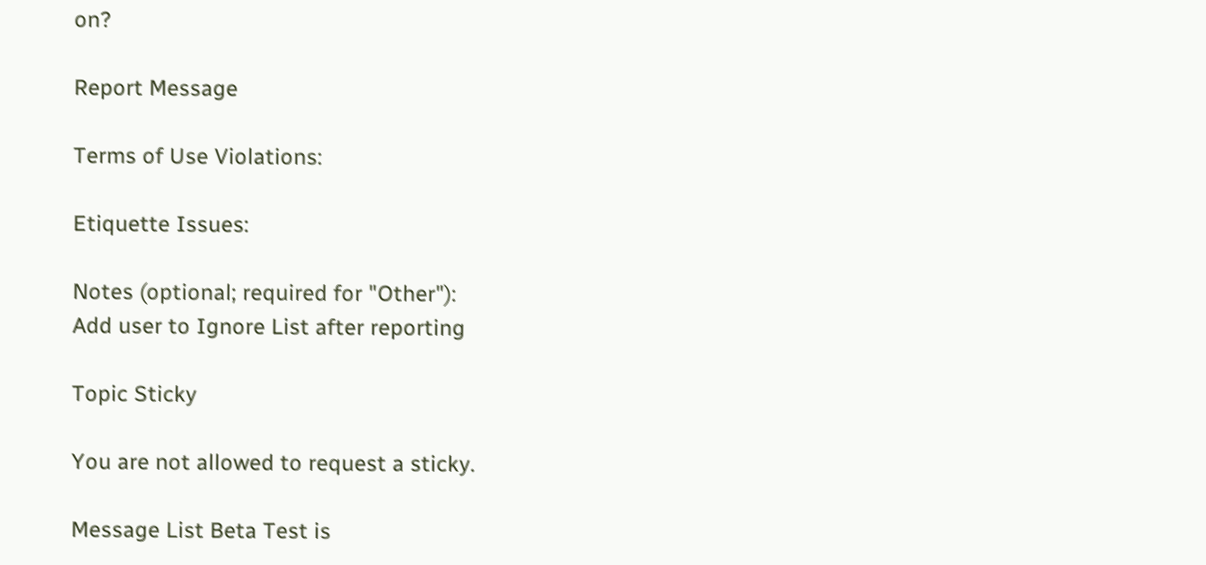on?

Report Message

Terms of Use Violations:

Etiquette Issues:

Notes (optional; required for "Other"):
Add user to Ignore List after reporting

Topic Sticky

You are not allowed to request a sticky.

Message List Beta Test is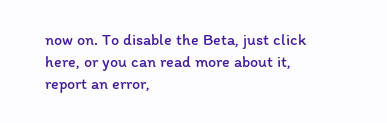now on. To disable the Beta, just click here, or you can read more about it, report an error,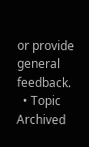or provide general feedback.
  • Topic Archived